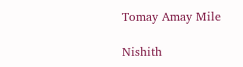Tomay Amay Mile

Nishith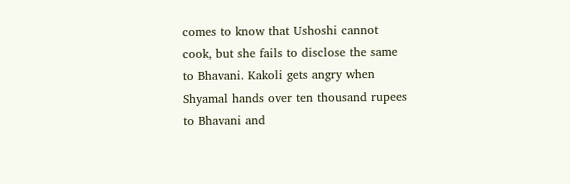comes to know that Ushoshi cannot cook, but she fails to disclose the same to Bhavani. Kakoli gets angry when Shyamal hands over ten thousand rupees to Bhavani and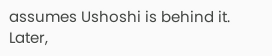assumes Ushoshi is behind it. Later,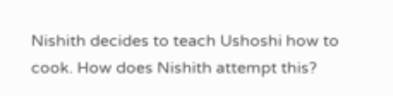Nishith decides to teach Ushoshi how to cook. How does Nishith attempt this?